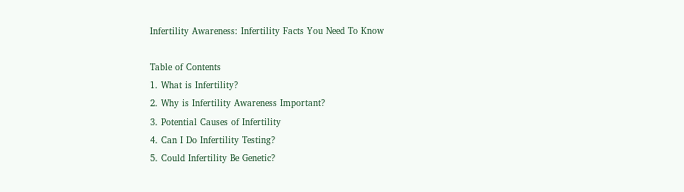Infertility Awareness: Infertility Facts You Need To Know

Table of Contents
1. What is Infertility?
2. Why is Infertility Awareness Important?
3. Potential Causes of Infertility
4. Can I Do Infertility Testing?
5. Could Infertility Be Genetic?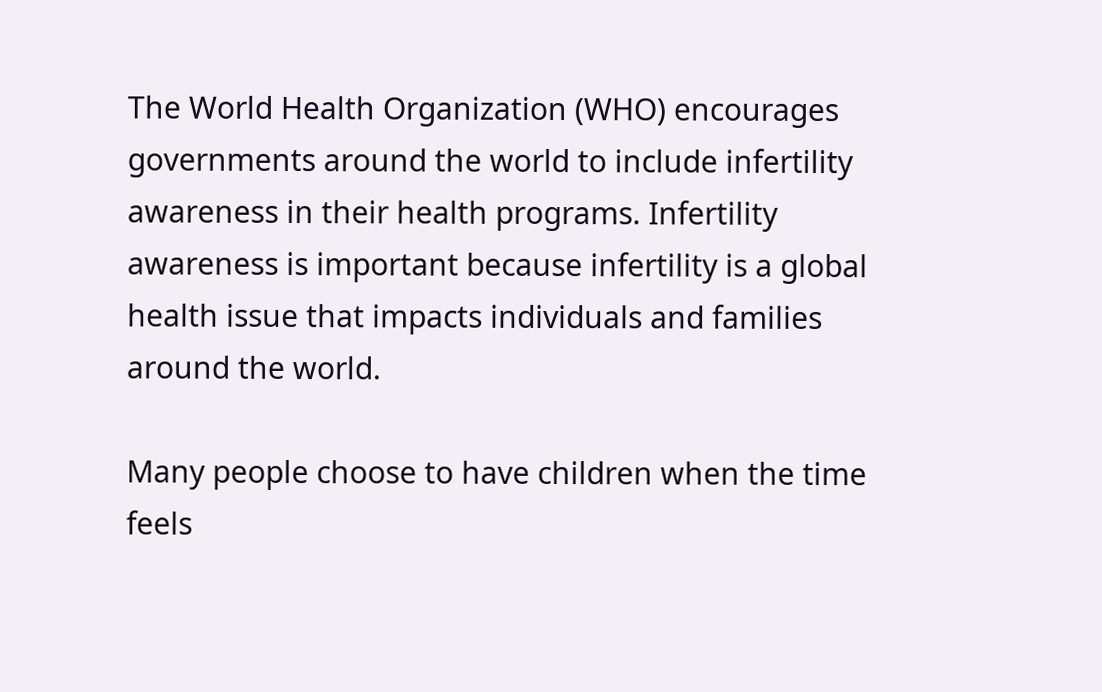The World Health Organization (WHO) encourages governments around the world to include infertility awareness in their health programs. Infertility awareness is important because infertility is a global health issue that impacts individuals and families around the world.

Many people choose to have children when the time feels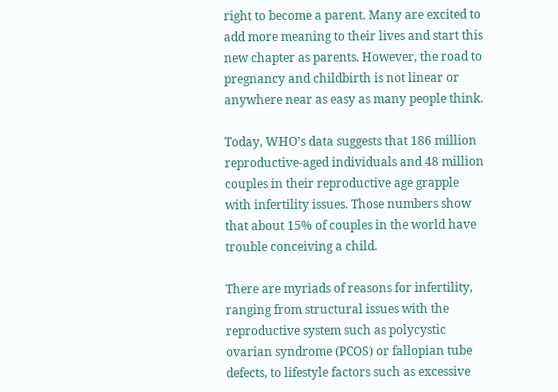right to become a parent. Many are excited to add more meaning to their lives and start this new chapter as parents. However, the road to pregnancy and childbirth is not linear or anywhere near as easy as many people think.

Today, WHO’s data suggests that 186 million reproductive-aged individuals and 48 million couples in their reproductive age grapple with infertility issues. Those numbers show that about 15% of couples in the world have trouble conceiving a child.

There are myriads of reasons for infertility, ranging from structural issues with the reproductive system such as polycystic ovarian syndrome (PCOS) or fallopian tube defects, to lifestyle factors such as excessive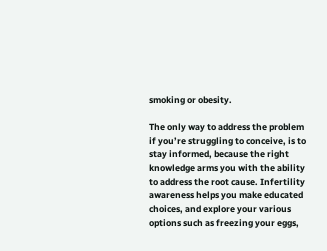smoking or obesity.

The only way to address the problem if you’re struggling to conceive, is to stay informed, because the right knowledge arms you with the ability to address the root cause. Infertility awareness helps you make educated choices, and explore your various options such as freezing your eggs,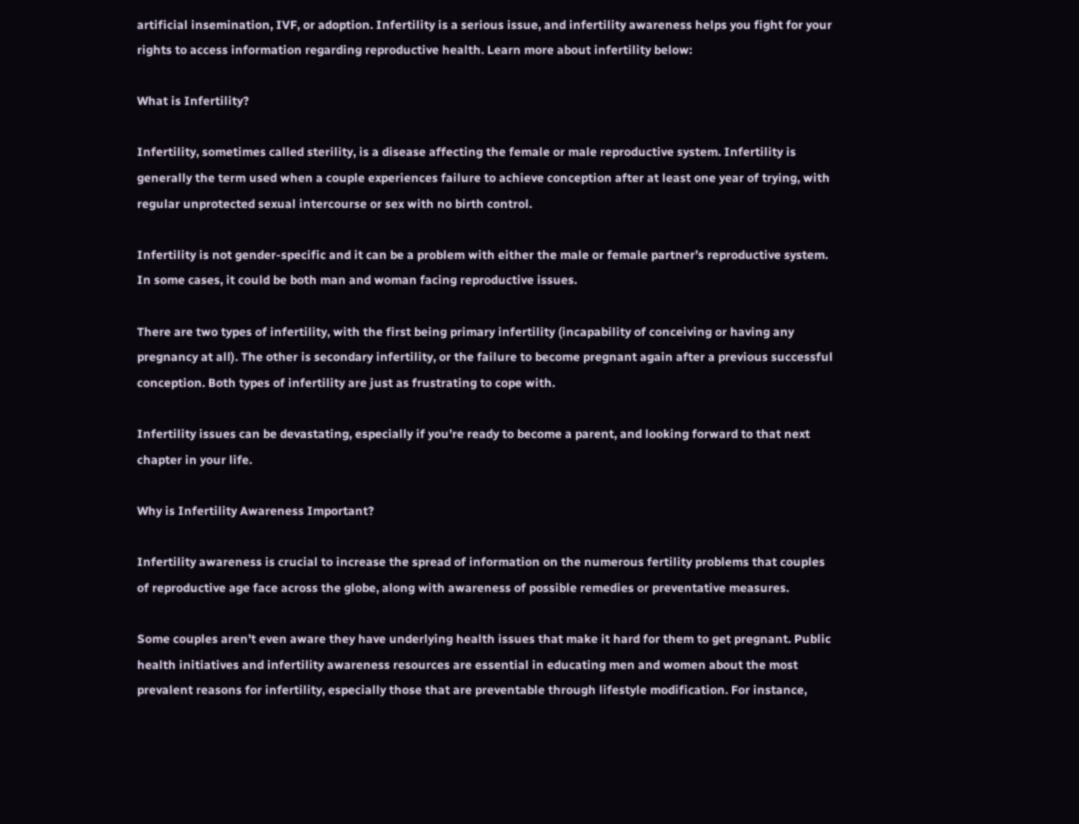artificial insemination, IVF, or adoption. Infertility is a serious issue, and infertility awareness helps you fight for your rights to access information regarding reproductive health. Learn more about infertility below:

What is Infertility?

Infertility, sometimes called sterility, is a disease affecting the female or male reproductive system. Infertility is generally the term used when a couple experiences failure to achieve conception after at least one year of trying, with regular unprotected sexual intercourse or sex with no birth control.

Infertility is not gender-specific and it can be a problem with either the male or female partner’s reproductive system. In some cases, it could be both man and woman facing reproductive issues.

There are two types of infertility, with the first being primary infertility (incapability of conceiving or having any pregnancy at all). The other is secondary infertility, or the failure to become pregnant again after a previous successful conception. Both types of infertility are just as frustrating to cope with.

Infertility issues can be devastating, especially if you’re ready to become a parent, and looking forward to that next chapter in your life.

Why is Infertility Awareness Important?

Infertility awareness is crucial to increase the spread of information on the numerous fertility problems that couples of reproductive age face across the globe, along with awareness of possible remedies or preventative measures.

Some couples aren’t even aware they have underlying health issues that make it hard for them to get pregnant. Public health initiatives and infertility awareness resources are essential in educating men and women about the most prevalent reasons for infertility, especially those that are preventable through lifestyle modification. For instance,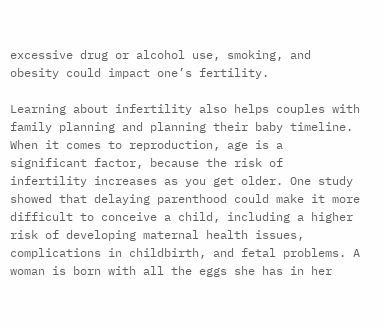excessive drug or alcohol use, smoking, and obesity could impact one’s fertility.

Learning about infertility also helps couples with family planning and planning their baby timeline. When it comes to reproduction, age is a significant factor, because the risk of infertility increases as you get older. One study showed that delaying parenthood could make it more difficult to conceive a child, including a higher risk of developing maternal health issues, complications in childbirth, and fetal problems. A woman is born with all the eggs she has in her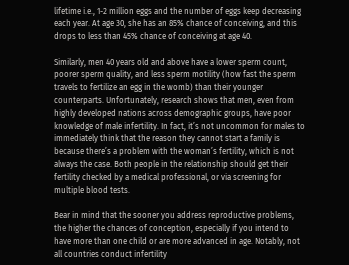lifetime i.e., 1-2 million eggs and the number of eggs keep decreasing each year. At age 30, she has an 85% chance of conceiving, and this drops to less than 45% chance of conceiving at age 40.

Similarly, men 40 years old and above have a lower sperm count, poorer sperm quality, and less sperm motility (how fast the sperm travels to fertilize an egg in the womb) than their younger counterparts. Unfortunately, research shows that men, even from highly developed nations across demographic groups, have poor knowledge of male infertility. In fact, it’s not uncommon for males to immediately think that the reason they cannot start a family is because there’s a problem with the woman’s fertility, which is not always the case. Both people in the relationship should get their fertility checked by a medical professional, or via screening for multiple blood tests.

Bear in mind that the sooner you address reproductive problems, the higher the chances of conception, especially if you intend to have more than one child or are more advanced in age. Notably, not all countries conduct infertility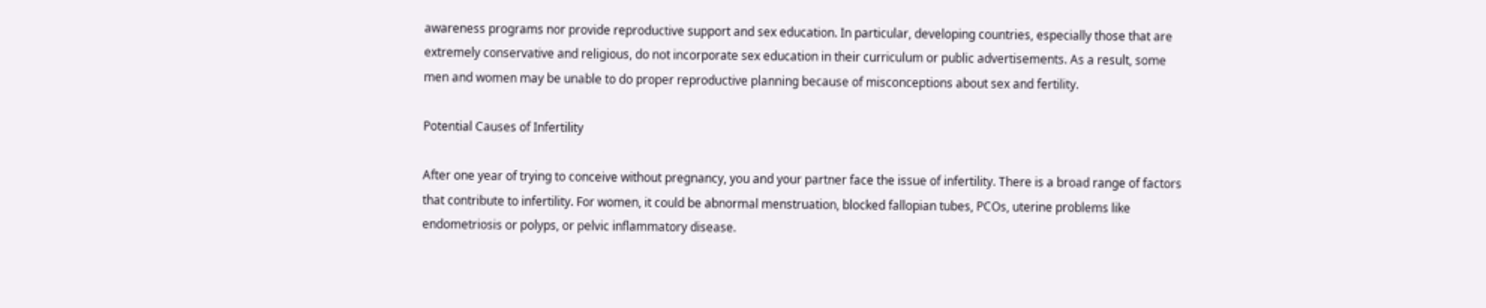awareness programs nor provide reproductive support and sex education. In particular, developing countries, especially those that are extremely conservative and religious, do not incorporate sex education in their curriculum or public advertisements. As a result, some men and women may be unable to do proper reproductive planning because of misconceptions about sex and fertility.

Potential Causes of Infertility

After one year of trying to conceive without pregnancy, you and your partner face the issue of infertility. There is a broad range of factors that contribute to infertility. For women, it could be abnormal menstruation, blocked fallopian tubes, PCOs, uterine problems like endometriosis or polyps, or pelvic inflammatory disease.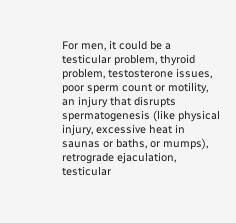For men, it could be a testicular problem, thyroid problem, testosterone issues, poor sperm count or motility, an injury that disrupts spermatogenesis (like physical injury, excessive heat in saunas or baths, or mumps), retrograde ejaculation, testicular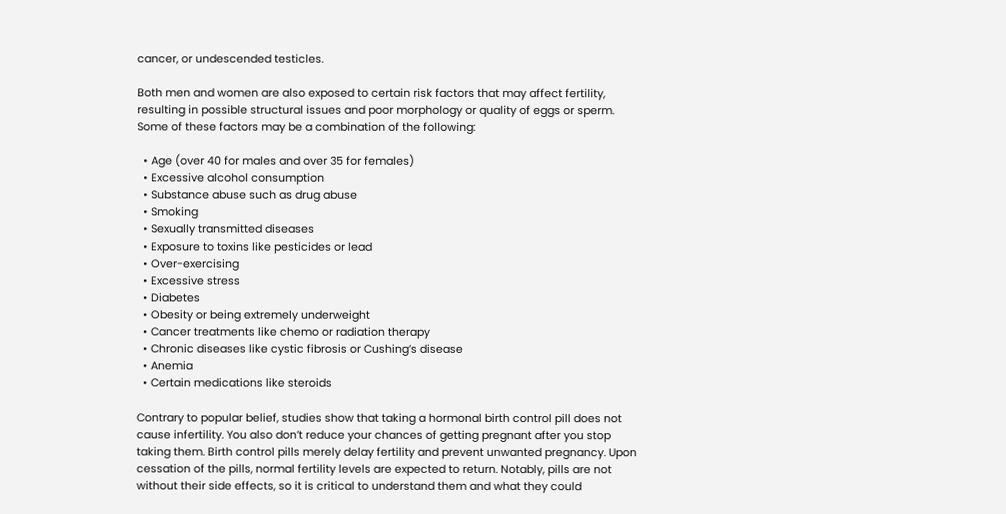cancer, or undescended testicles.

Both men and women are also exposed to certain risk factors that may affect fertility, resulting in possible structural issues and poor morphology or quality of eggs or sperm. Some of these factors may be a combination of the following:

  • Age (over 40 for males and over 35 for females)
  • Excessive alcohol consumption
  • Substance abuse such as drug abuse
  • Smoking
  • Sexually transmitted diseases
  • Exposure to toxins like pesticides or lead
  • Over-exercising
  • Excessive stress
  • Diabetes
  • Obesity or being extremely underweight
  • Cancer treatments like chemo or radiation therapy
  • Chronic diseases like cystic fibrosis or Cushing’s disease
  • Anemia
  • Certain medications like steroids

Contrary to popular belief, studies show that taking a hormonal birth control pill does not cause infertility. You also don’t reduce your chances of getting pregnant after you stop taking them. Birth control pills merely delay fertility and prevent unwanted pregnancy. Upon cessation of the pills, normal fertility levels are expected to return. Notably, pills are not without their side effects, so it is critical to understand them and what they could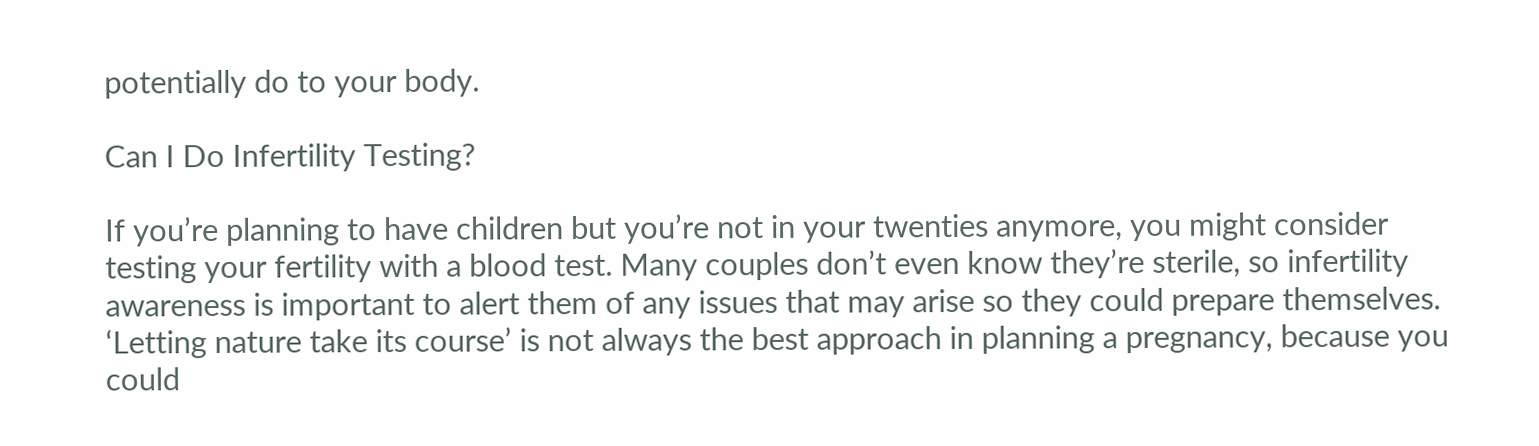potentially do to your body.

Can I Do Infertility Testing?

If you’re planning to have children but you’re not in your twenties anymore, you might consider testing your fertility with a blood test. Many couples don’t even know they’re sterile, so infertility awareness is important to alert them of any issues that may arise so they could prepare themselves. ‘Letting nature take its course’ is not always the best approach in planning a pregnancy, because you could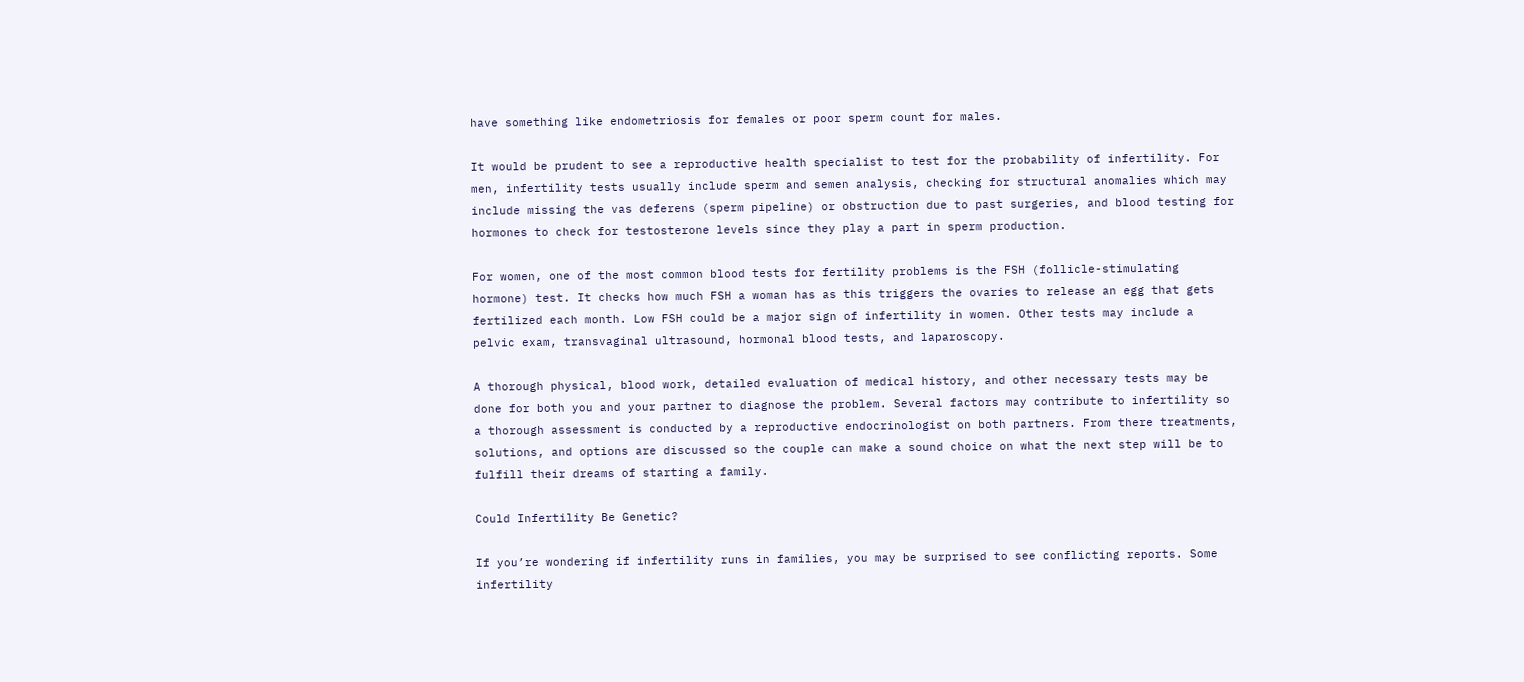have something like endometriosis for females or poor sperm count for males.

It would be prudent to see a reproductive health specialist to test for the probability of infertility. For men, infertility tests usually include sperm and semen analysis, checking for structural anomalies which may include missing the vas deferens (sperm pipeline) or obstruction due to past surgeries, and blood testing for hormones to check for testosterone levels since they play a part in sperm production.

For women, one of the most common blood tests for fertility problems is the FSH (follicle-stimulating hormone) test. It checks how much FSH a woman has as this triggers the ovaries to release an egg that gets fertilized each month. Low FSH could be a major sign of infertility in women. Other tests may include a pelvic exam, transvaginal ultrasound, hormonal blood tests, and laparoscopy.

A thorough physical, blood work, detailed evaluation of medical history, and other necessary tests may be done for both you and your partner to diagnose the problem. Several factors may contribute to infertility so a thorough assessment is conducted by a reproductive endocrinologist on both partners. From there treatments, solutions, and options are discussed so the couple can make a sound choice on what the next step will be to fulfill their dreams of starting a family.

Could Infertility Be Genetic?

If you’re wondering if infertility runs in families, you may be surprised to see conflicting reports. Some infertility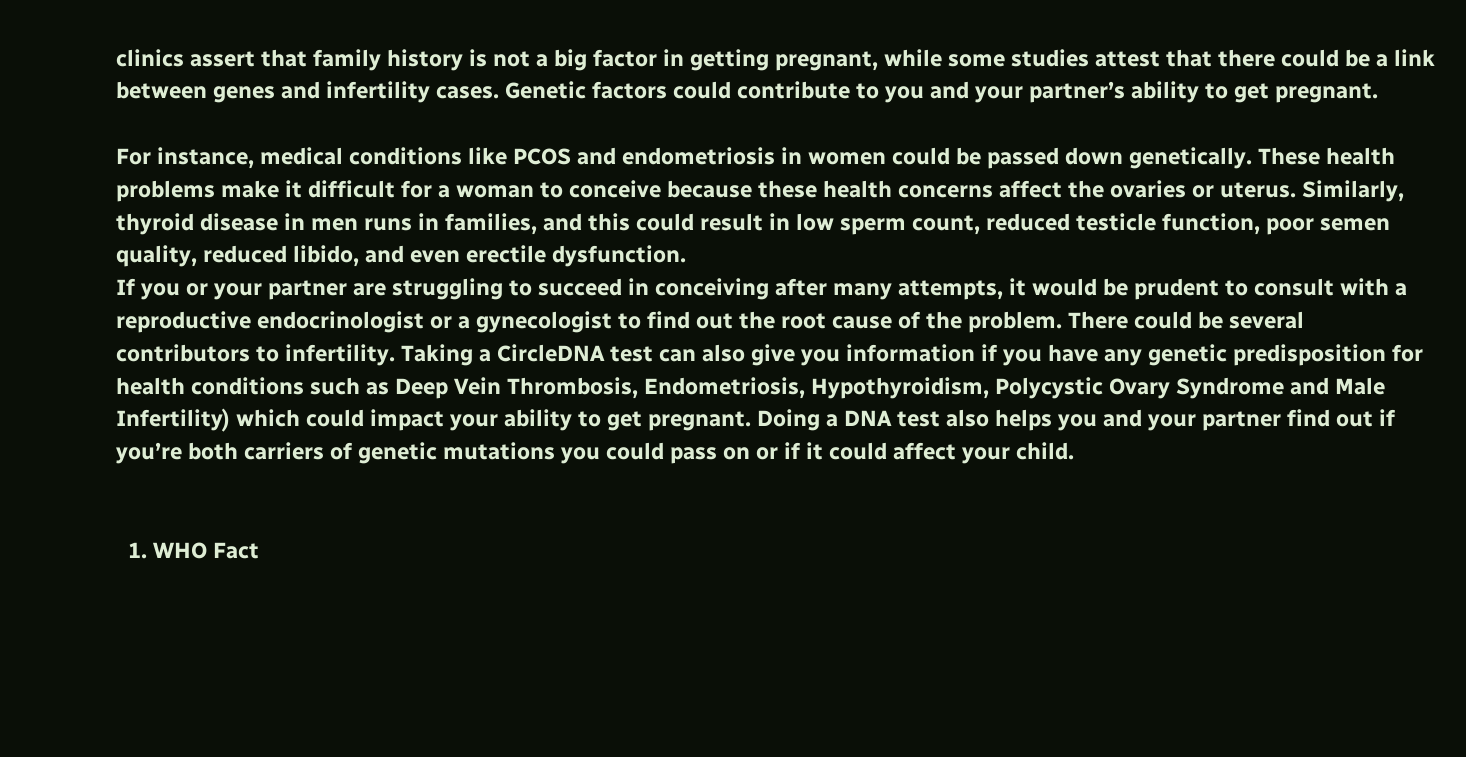clinics assert that family history is not a big factor in getting pregnant, while some studies attest that there could be a link between genes and infertility cases. Genetic factors could contribute to you and your partner’s ability to get pregnant.

For instance, medical conditions like PCOS and endometriosis in women could be passed down genetically. These health problems make it difficult for a woman to conceive because these health concerns affect the ovaries or uterus. Similarly, thyroid disease in men runs in families, and this could result in low sperm count, reduced testicle function, poor semen quality, reduced libido, and even erectile dysfunction.
If you or your partner are struggling to succeed in conceiving after many attempts, it would be prudent to consult with a reproductive endocrinologist or a gynecologist to find out the root cause of the problem. There could be several contributors to infertility. Taking a CircleDNA test can also give you information if you have any genetic predisposition for health conditions such as Deep Vein Thrombosis, Endometriosis, Hypothyroidism, Polycystic Ovary Syndrome and Male Infertility) which could impact your ability to get pregnant. Doing a DNA test also helps you and your partner find out if you’re both carriers of genetic mutations you could pass on or if it could affect your child.


  1. WHO Fact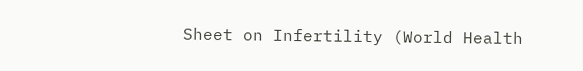Sheet on Infertility (World Health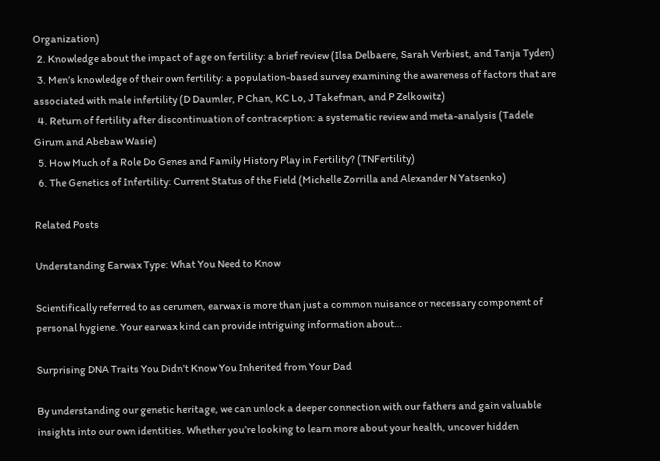Organization)
  2. Knowledge about the impact of age on fertility: a brief review (Ilsa Delbaere, Sarah Verbiest, and Tanja Tyden)
  3. Men’s knowledge of their own fertility: a population-based survey examining the awareness of factors that are associated with male infertility (D Daumler, P Chan, KC Lo, J Takefman, and P Zelkowitz)
  4. Return of fertility after discontinuation of contraception: a systematic review and meta-analysis (Tadele Girum and Abebaw Wasie)
  5. How Much of a Role Do Genes and Family History Play in Fertility? (TNFertility)
  6. The Genetics of Infertility: Current Status of the Field (Michelle Zorrilla and Alexander N Yatsenko)

Related Posts

Understanding Earwax Type: What You Need to Know

Scientifically referred to as cerumen, earwax is more than just a common nuisance or necessary component of personal hygiene. Your earwax kind can provide intriguing information about…

Surprising DNA Traits You Didn’t Know You Inherited from Your Dad

By understanding our genetic heritage, we can unlock a deeper connection with our fathers and gain valuable insights into our own identities. Whether you’re looking to learn more about your health, uncover hidden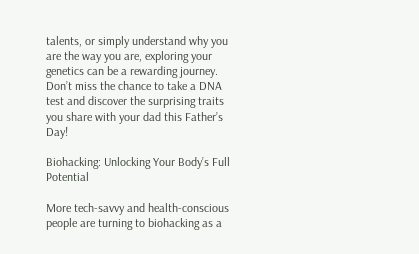talents, or simply understand why you are the way you are, exploring your genetics can be a rewarding journey. Don’t miss the chance to take a DNA test and discover the surprising traits you share with your dad this Father’s Day!

Biohacking: Unlocking Your Body’s Full Potential

More tech-savvy and health-conscious people are turning to biohacking as a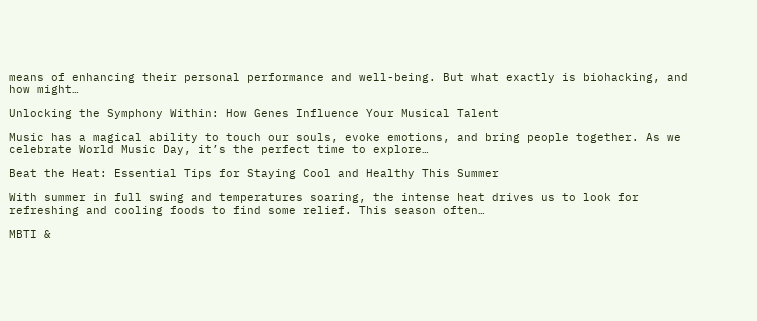means of enhancing their personal performance and well-being. But what exactly is biohacking, and how might…

Unlocking the Symphony Within: How Genes Influence Your Musical Talent

Music has a magical ability to touch our souls, evoke emotions, and bring people together. As we celebrate World Music Day, it’s the perfect time to explore…

Beat the Heat: Essential Tips for Staying Cool and Healthy This Summer

With summer in full swing and temperatures soaring, the intense heat drives us to look for refreshing and cooling foods to find some relief. This season often…

MBTI &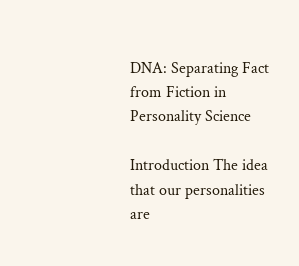DNA: Separating Fact from Fiction in Personality Science

Introduction The idea that our personalities are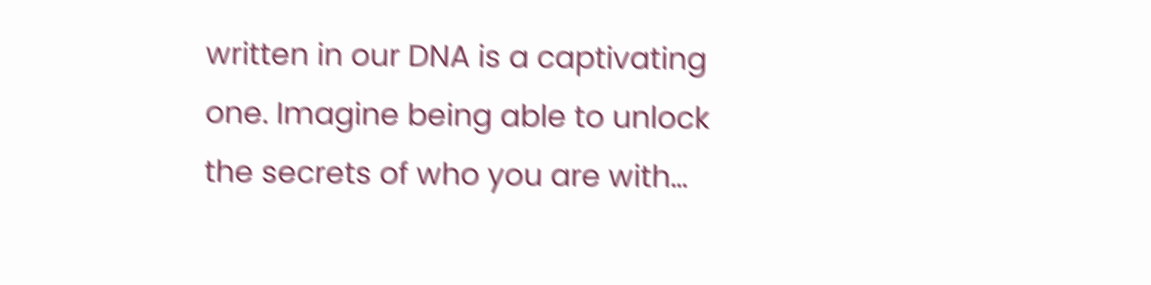written in our DNA is a captivating one. Imagine being able to unlock the secrets of who you are with…